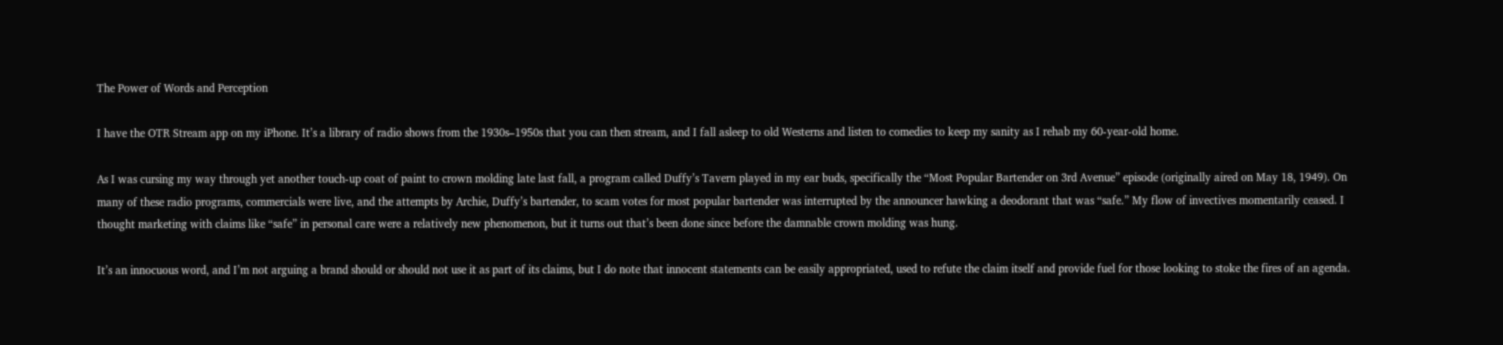The Power of Words and Perception

I have the OTR Stream app on my iPhone. It’s a library of radio shows from the 1930s–1950s that you can then stream, and I fall asleep to old Westerns and listen to comedies to keep my sanity as I rehab my 60-year-old home.

As I was cursing my way through yet another touch-up coat of paint to crown molding late last fall, a program called Duffy’s Tavern played in my ear buds, specifically the “Most Popular Bartender on 3rd Avenue” episode (originally aired on May 18, 1949). On many of these radio programs, commercials were live, and the attempts by Archie, Duffy’s bartender, to scam votes for most popular bartender was interrupted by the announcer hawking a deodorant that was “safe.” My flow of invectives momentarily ceased. I thought marketing with claims like “safe” in personal care were a relatively new phenomenon, but it turns out that’s been done since before the damnable crown molding was hung.

It’s an innocuous word, and I’m not arguing a brand should or should not use it as part of its claims, but I do note that innocent statements can be easily appropriated, used to refute the claim itself and provide fuel for those looking to stoke the fires of an agenda.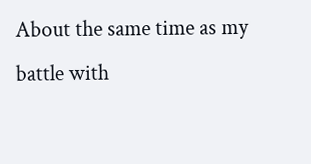About the same time as my battle with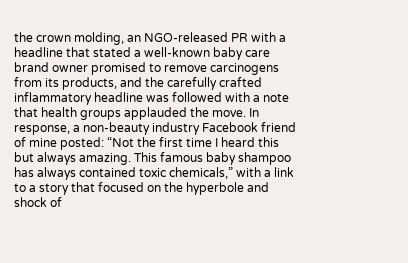the crown molding, an NGO-released PR with a headline that stated a well-known baby care brand owner promised to remove carcinogens from its products, and the carefully crafted inflammatory headline was followed with a note that health groups applauded the move. In response, a non-beauty industry Facebook friend of mine posted: “Not the first time I heard this but always amazing. This famous baby shampoo has always contained toxic chemicals,” with a link to a story that focused on the hyperbole and shock of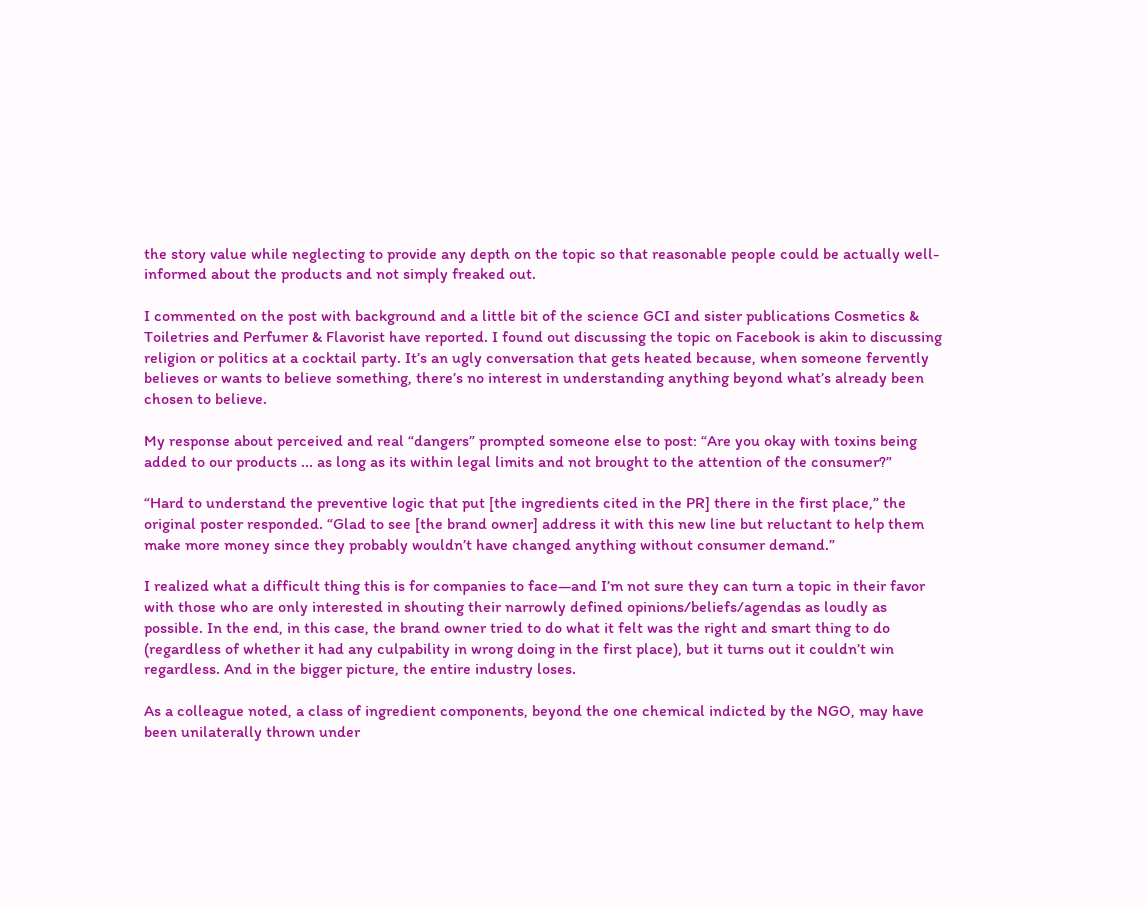the story value while neglecting to provide any depth on the topic so that reasonable people could be actually well-informed about the products and not simply freaked out.

I commented on the post with background and a little bit of the science GCI and sister publications Cosmetics & Toiletries and Perfumer & Flavorist have reported. I found out discussing the topic on Facebook is akin to discussing religion or politics at a cocktail party. It’s an ugly conversation that gets heated because, when someone fervently believes or wants to believe something, there’s no interest in understanding anything beyond what’s already been chosen to believe.

My response about perceived and real “dangers” prompted someone else to post: “Are you okay with toxins being added to our products ... as long as its within legal limits and not brought to the attention of the consumer?”

“Hard to understand the preventive logic that put [the ingredients cited in the PR] there in the first place,” the original poster responded. “Glad to see [the brand owner] address it with this new line but reluctant to help them make more money since they probably wouldn’t have changed anything without consumer demand.”

I realized what a difficult thing this is for companies to face—and I’m not sure they can turn a topic in their favor with those who are only interested in shouting their narrowly defined opinions/beliefs/agendas as loudly as possible. In the end, in this case, the brand owner tried to do what it felt was the right and smart thing to do (regardless of whether it had any culpability in wrong doing in the first place), but it turns out it couldn’t win regardless. And in the bigger picture, the entire industry loses.

As a colleague noted, a class of ingredient components, beyond the one chemical indicted by the NGO, may have been unilaterally thrown under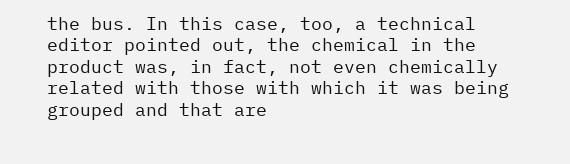the bus. In this case, too, a technical editor pointed out, the chemical in the product was, in fact, not even chemically related with those with which it was being grouped and that are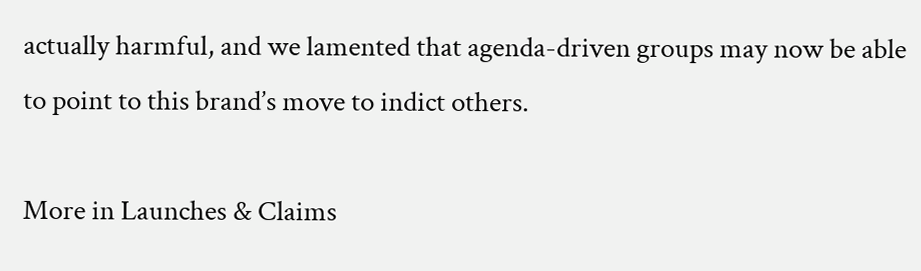actually harmful, and we lamented that agenda-driven groups may now be able to point to this brand’s move to indict others.

More in Launches & Claims